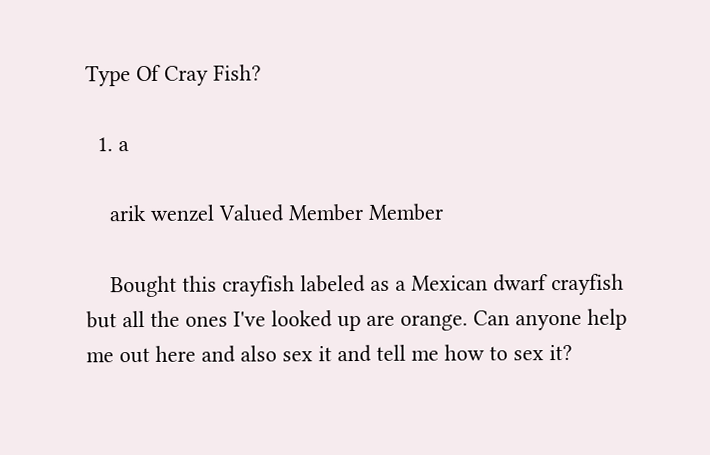Type Of Cray Fish?

  1. a

    arik wenzel Valued Member Member

    Bought this crayfish labeled as a Mexican dwarf crayfish but all the ones I've looked up are orange. Can anyone help me out here and also sex it and tell me how to sex it?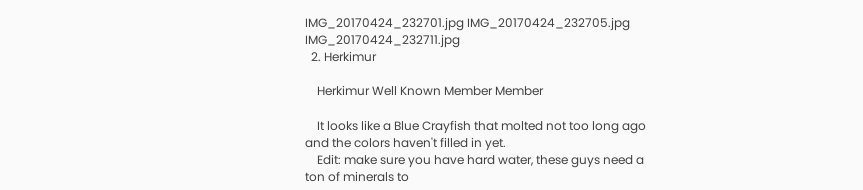IMG_20170424_232701.jpg IMG_20170424_232705.jpg IMG_20170424_232711.jpg
  2. Herkimur

    Herkimur Well Known Member Member

    It looks like a Blue Crayfish that molted not too long ago and the colors haven't filled in yet.
    Edit: make sure you have hard water, these guys need a ton of minerals to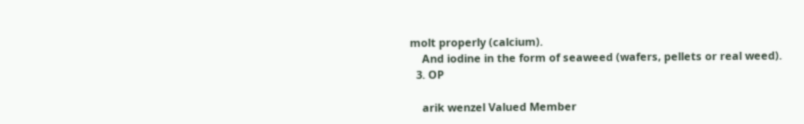molt properly (calcium).
    And iodine in the form of seaweed (wafers, pellets or real weed).
  3. OP

    arik wenzel Valued Member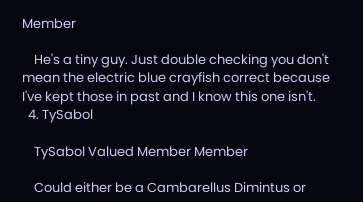Member

    He's a tiny guy. Just double checking you don't mean the electric blue crayfish correct because I've kept those in past and I know this one isn't.
  4. TySabol

    TySabol Valued Member Member

    Could either be a Cambarellus Dimintus or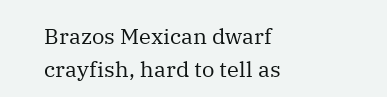Brazos Mexican dwarf crayfish, hard to tell as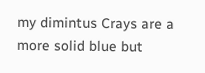my dimintus Crays are a more solid blue but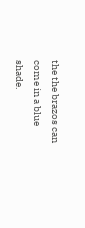the the brazos can come in a blue shade.